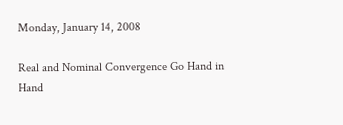Monday, January 14, 2008

Real and Nominal Convergence Go Hand in Hand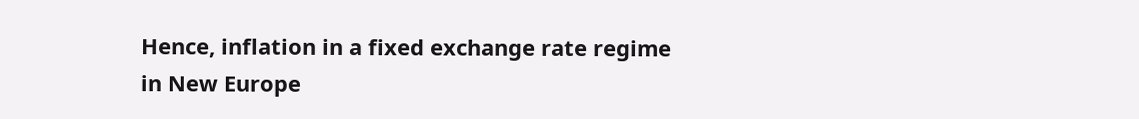Hence, inflation in a fixed exchange rate regime in New Europe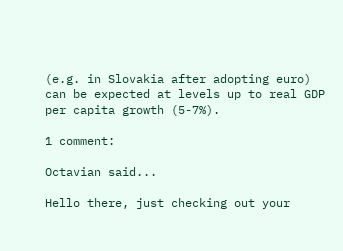(e.g. in Slovakia after adopting euro) can be expected at levels up to real GDP per capita growth (5-7%).

1 comment:

Octavian said...

Hello there, just checking out your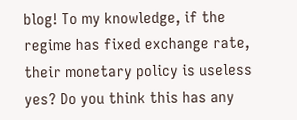blog! To my knowledge, if the regime has fixed exchange rate, their monetary policy is useless yes? Do you think this has any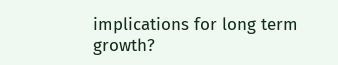implications for long term growth?